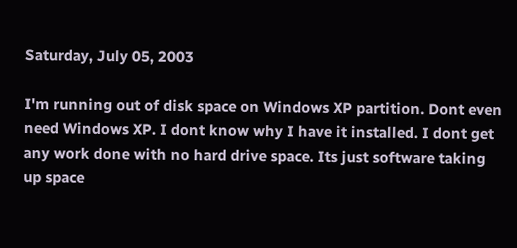Saturday, July 05, 2003

I'm running out of disk space on Windows XP partition. Dont even need Windows XP. I dont know why I have it installed. I dont get any work done with no hard drive space. Its just software taking up space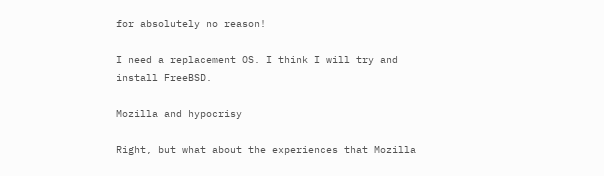for absolutely no reason!

I need a replacement OS. I think I will try and install FreeBSD.

Mozilla and hypocrisy

Right, but what about the experiences that Mozilla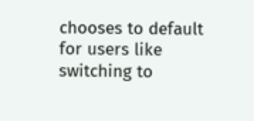chooses to default for users like switching to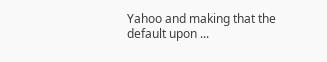Yahoo and making that the default upon ...